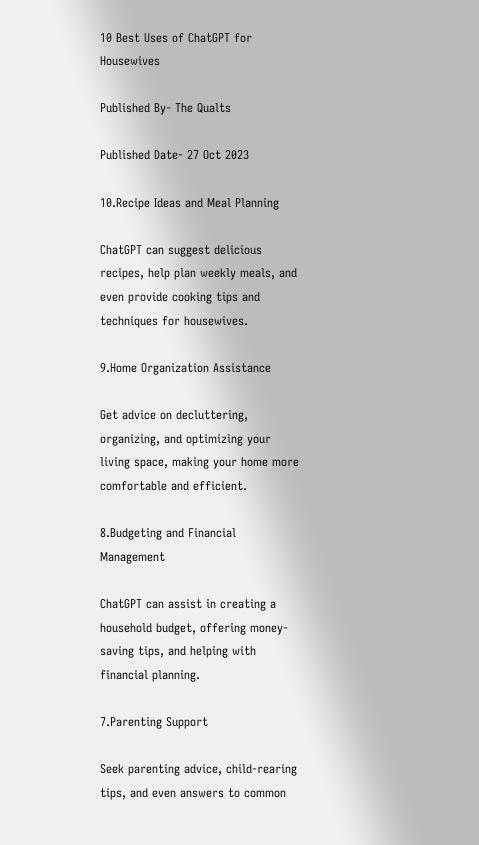10 Best Uses of ChatGPT for Housewives

Published By- The Qualts

Published Date- 27 Oct 2023

10.Recipe Ideas and Meal Planning

ChatGPT can suggest delicious recipes, help plan weekly meals, and even provide cooking tips and techniques for housewives.

9.Home Organization Assistance

Get advice on decluttering, organizing, and optimizing your living space, making your home more comfortable and efficient.

8.Budgeting and Financial Management

ChatGPT can assist in creating a household budget, offering money-saving tips, and helping with financial planning.

7.Parenting Support

Seek parenting advice, child-rearing tips, and even answers to common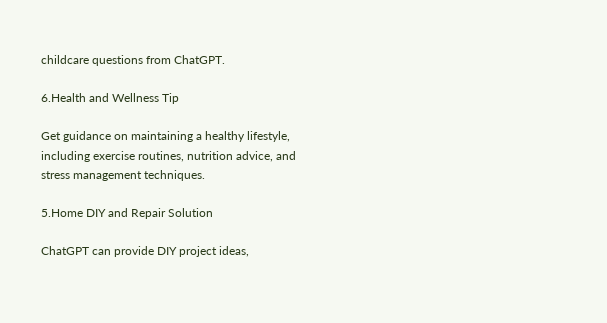childcare questions from ChatGPT.

6.Health and Wellness Tip

Get guidance on maintaining a healthy lifestyle, including exercise routines, nutrition advice, and stress management techniques.

5.Home DIY and Repair Solution

ChatGPT can provide DIY project ideas,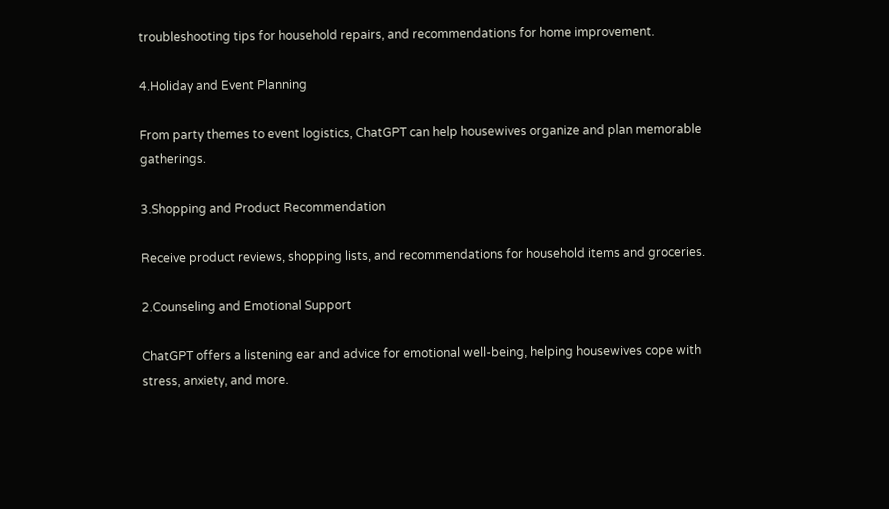troubleshooting tips for household repairs, and recommendations for home improvement.

4.Holiday and Event Planning

From party themes to event logistics, ChatGPT can help housewives organize and plan memorable gatherings.

3.Shopping and Product Recommendation

Receive product reviews, shopping lists, and recommendations for household items and groceries.

2.Counseling and Emotional Support

ChatGPT offers a listening ear and advice for emotional well-being, helping housewives cope with stress, anxiety, and more.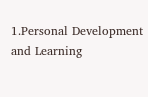1.Personal Development and Learning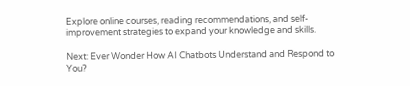Explore online courses, reading recommendations, and self-improvement strategies to expand your knowledge and skills.

Next: Ever Wonder How AI Chatbots Understand and Respond to You?